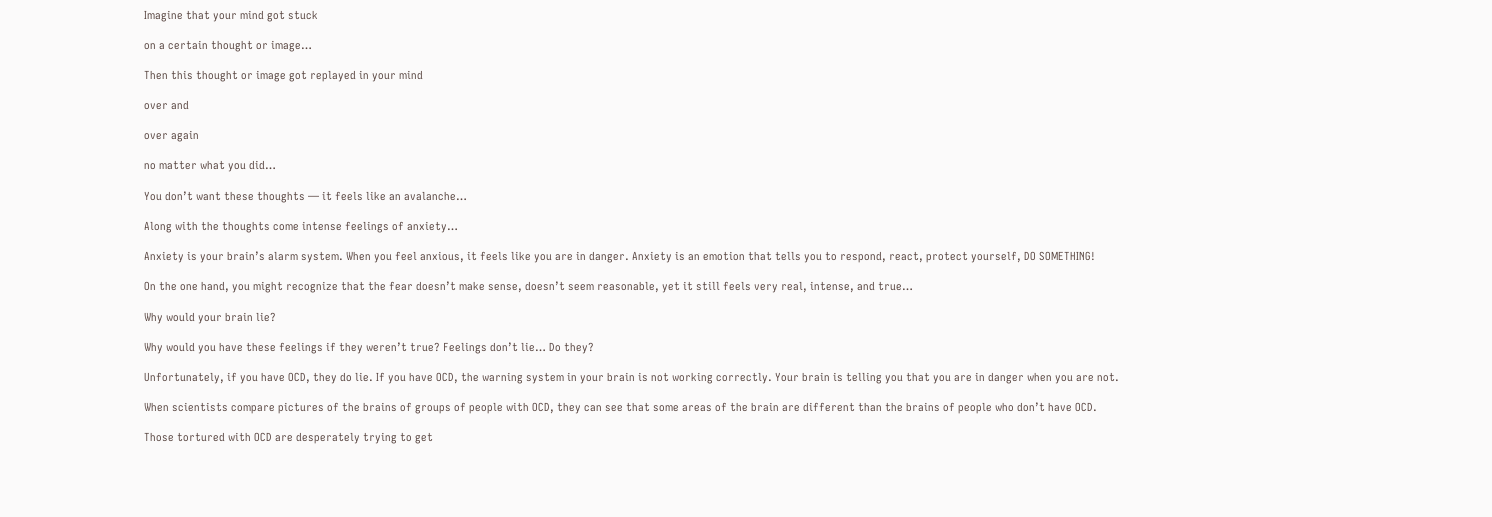Imagine that your mind got stuck

on a certain thought or image…

Then this thought or image got replayed in your mind

over and

over again

no matter what you did…

You don’t want these thoughts — it feels like an avalanche…

Along with the thoughts come intense feelings of anxiety…

Anxiety is your brain’s alarm system. When you feel anxious, it feels like you are in danger. Anxiety is an emotion that tells you to respond, react, protect yourself, DO SOMETHING!

On the one hand, you might recognize that the fear doesn’t make sense, doesn’t seem reasonable, yet it still feels very real, intense, and true…

Why would your brain lie?

Why would you have these feelings if they weren’t true? Feelings don’t lie… Do they?

Unfortunately, if you have OCD, they do lie. If you have OCD, the warning system in your brain is not working correctly. Your brain is telling you that you are in danger when you are not.

When scientists compare pictures of the brains of groups of people with OCD, they can see that some areas of the brain are different than the brains of people who don’t have OCD.

Those tortured with OCD are desperately trying to get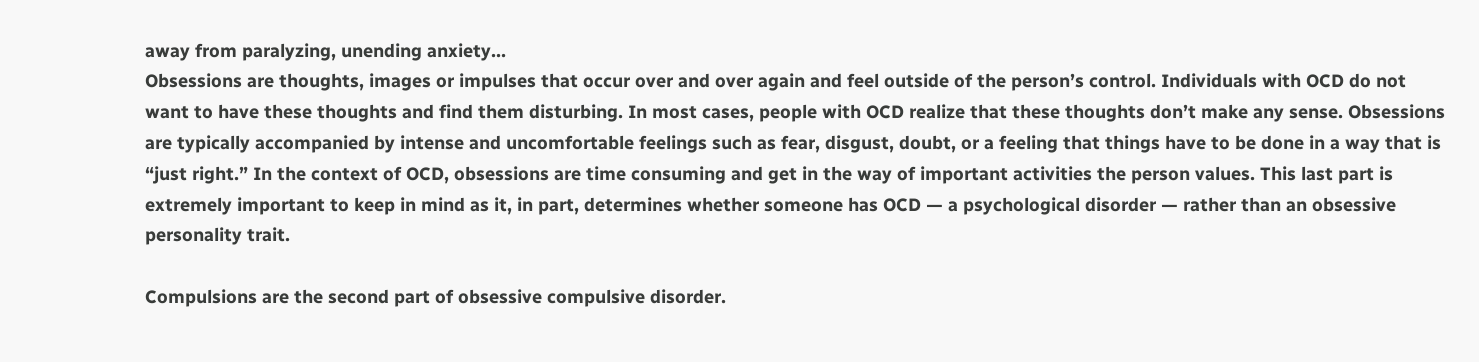away from paralyzing, unending anxiety…
Obsessions are thoughts, images or impulses that occur over and over again and feel outside of the person’s control. Individuals with OCD do not want to have these thoughts and find them disturbing. In most cases, people with OCD realize that these thoughts don’t make any sense. Obsessions are typically accompanied by intense and uncomfortable feelings such as fear, disgust, doubt, or a feeling that things have to be done in a way that is “just right.” In the context of OCD, obsessions are time consuming and get in the way of important activities the person values. This last part is extremely important to keep in mind as it, in part, determines whether someone has OCD — a psychological disorder — rather than an obsessive personality trait.

Compulsions are the second part of obsessive compulsive disorder.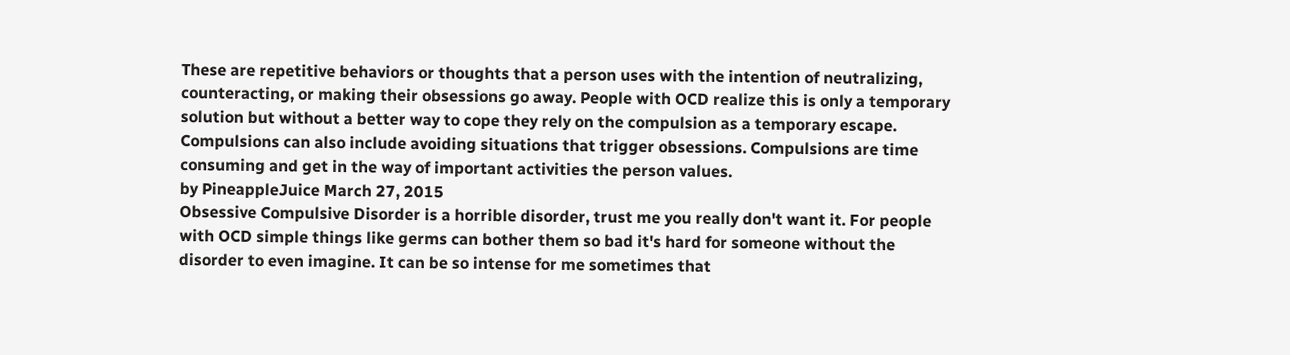These are repetitive behaviors or thoughts that a person uses with the intention of neutralizing, counteracting, or making their obsessions go away. People with OCD realize this is only a temporary solution but without a better way to cope they rely on the compulsion as a temporary escape. Compulsions can also include avoiding situations that trigger obsessions. Compulsions are time consuming and get in the way of important activities the person values.
by PineappleJuice March 27, 2015
Obsessive Compulsive Disorder is a horrible disorder, trust me you really don't want it. For people with OCD simple things like germs can bother them so bad it's hard for someone without the disorder to even imagine. It can be so intense for me sometimes that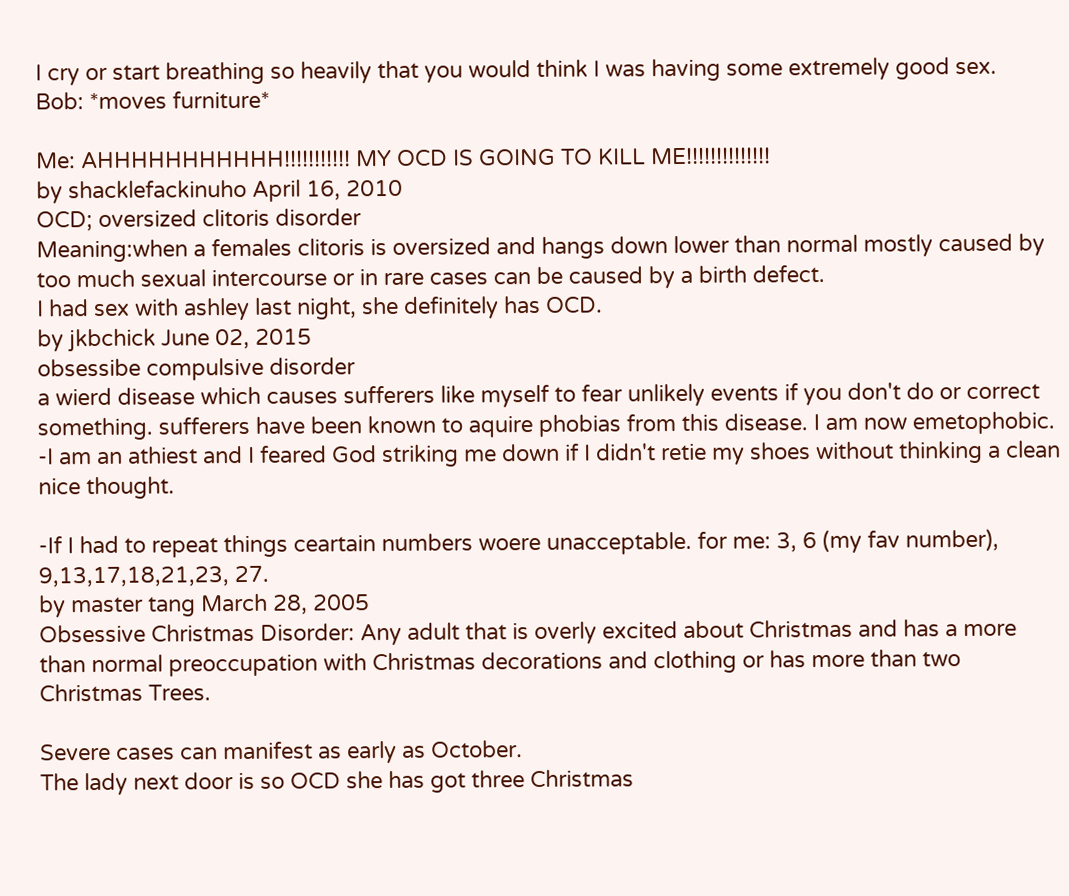I cry or start breathing so heavily that you would think I was having some extremely good sex.
Bob: *moves furniture*

Me: AHHHHHHHHHHH!!!!!!!!!!! MY OCD IS GOING TO KILL ME!!!!!!!!!!!!!!
by shacklefackinuho April 16, 2010
OCD; oversized clitoris disorder
Meaning:when a females clitoris is oversized and hangs down lower than normal mostly caused by too much sexual intercourse or in rare cases can be caused by a birth defect.
I had sex with ashley last night, she definitely has OCD.
by jkbchick June 02, 2015
obsessibe compulsive disorder
a wierd disease which causes sufferers like myself to fear unlikely events if you don't do or correct something. sufferers have been known to aquire phobias from this disease. I am now emetophobic.
-I am an athiest and I feared God striking me down if I didn't retie my shoes without thinking a clean nice thought.

-If I had to repeat things ceartain numbers woere unacceptable. for me: 3, 6 (my fav number), 9,13,17,18,21,23, 27.
by master tang March 28, 2005
Obsessive Christmas Disorder: Any adult that is overly excited about Christmas and has a more than normal preoccupation with Christmas decorations and clothing or has more than two Christmas Trees.

Severe cases can manifest as early as October.
The lady next door is so OCD she has got three Christmas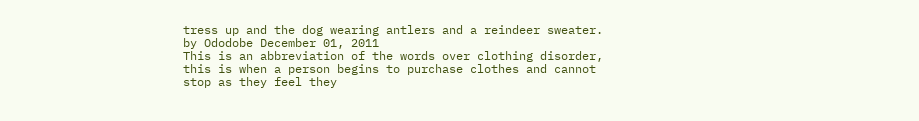tress up and the dog wearing antlers and a reindeer sweater.
by Ododobe December 01, 2011
This is an abbreviation of the words over clothing disorder, this is when a person begins to purchase clothes and cannot stop as they feel they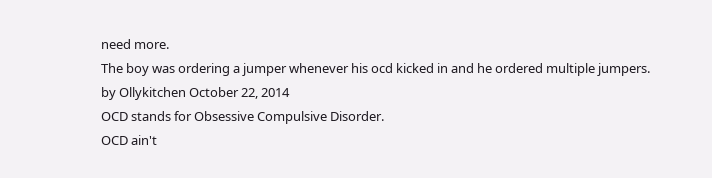need more.
The boy was ordering a jumper whenever his ocd kicked in and he ordered multiple jumpers.
by Ollykitchen October 22, 2014
OCD stands for Obsessive Compulsive Disorder.
OCD ain't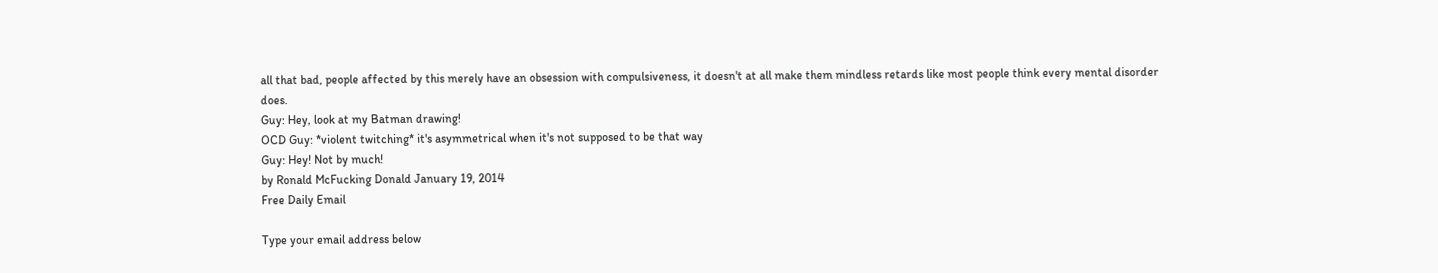all that bad, people affected by this merely have an obsession with compulsiveness, it doesn't at all make them mindless retards like most people think every mental disorder does.
Guy: Hey, look at my Batman drawing!
OCD Guy: *violent twitching* it's asymmetrical when it's not supposed to be that way
Guy: Hey! Not by much!
by Ronald McFucking Donald January 19, 2014
Free Daily Email

Type your email address below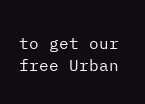to get our free Urban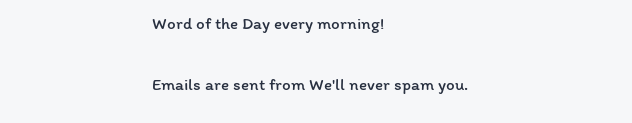Word of the Day every morning!

Emails are sent from We'll never spam you.